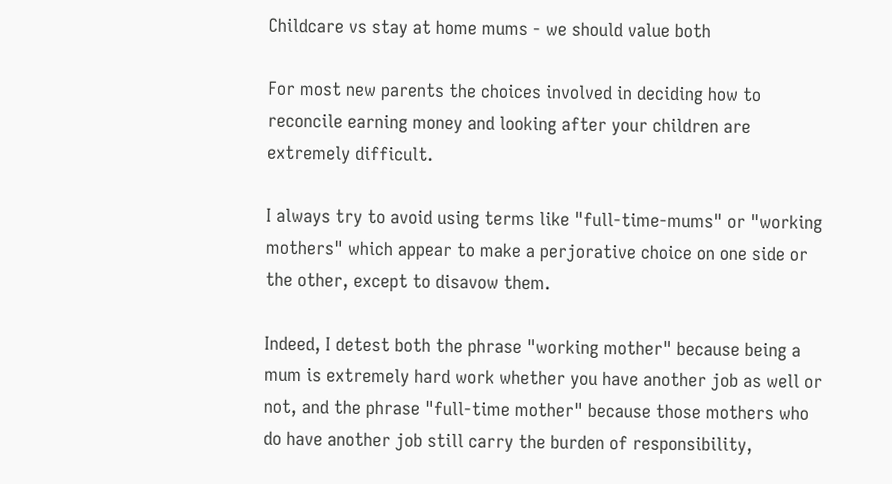Childcare vs stay at home mums - we should value both

For most new parents the choices involved in deciding how to reconcile earning money and looking after your children are extremely difficult.

I always try to avoid using terms like "full-time-mums" or "working mothers" which appear to make a perjorative choice on one side or the other, except to disavow them.

Indeed, I detest both the phrase "working mother" because being a mum is extremely hard work whether you have another job as well or not, and the phrase "full-time mother" because those mothers who do have another job still carry the burden of responsibility,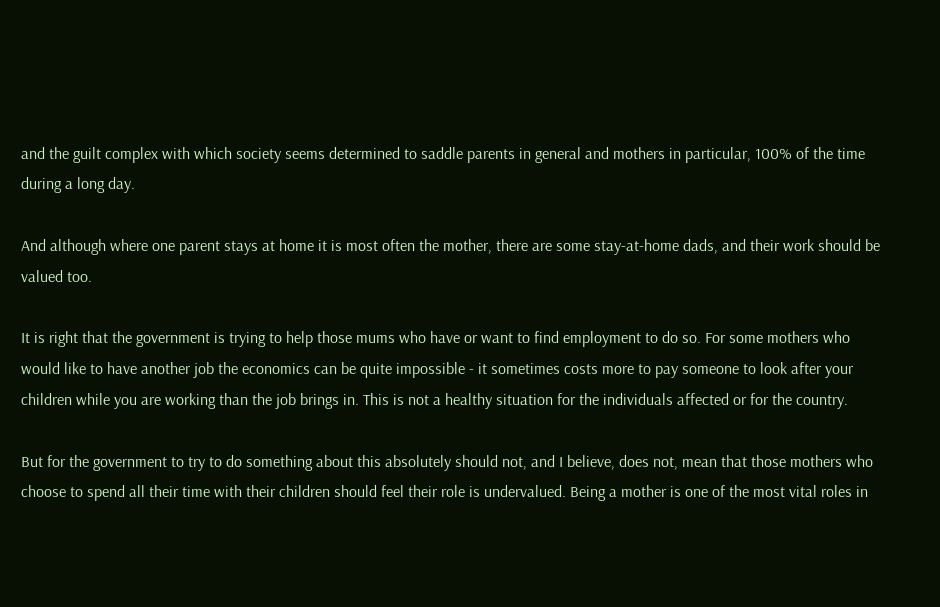and the guilt complex with which society seems determined to saddle parents in general and mothers in particular, 100% of the time during a long day.

And although where one parent stays at home it is most often the mother, there are some stay-at-home dads, and their work should be valued too.

It is right that the government is trying to help those mums who have or want to find employment to do so. For some mothers who would like to have another job the economics can be quite impossible - it sometimes costs more to pay someone to look after your children while you are working than the job brings in. This is not a healthy situation for the individuals affected or for the country.

But for the government to try to do something about this absolutely should not, and I believe, does not, mean that those mothers who choose to spend all their time with their children should feel their role is undervalued. Being a mother is one of the most vital roles in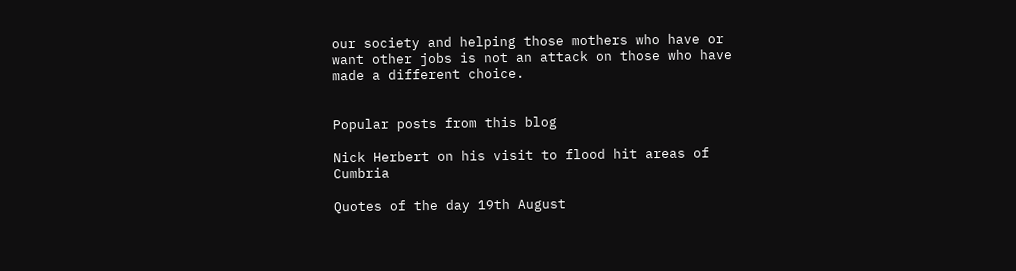our society and helping those mothers who have or want other jobs is not an attack on those who have made a different choice.


Popular posts from this blog

Nick Herbert on his visit to flood hit areas of Cumbria

Quotes of the day 19th August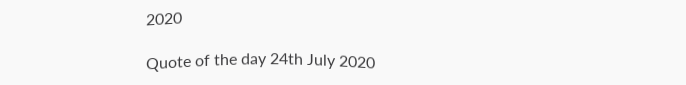2020

Quote of the day 24th July 2020